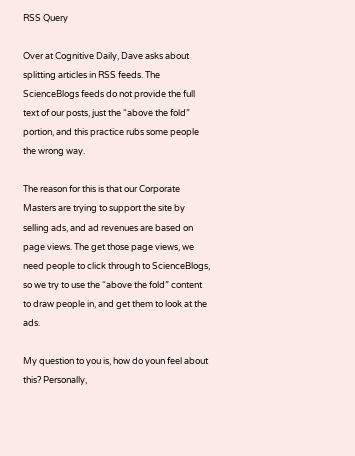RSS Query

Over at Cognitive Daily, Dave asks about splitting articles in RSS feeds. The ScienceBlogs feeds do not provide the full text of our posts, just the “above the fold” portion, and this practice rubs some people the wrong way.

The reason for this is that our Corporate Masters are trying to support the site by selling ads, and ad revenues are based on page views. The get those page views, we need people to click through to ScienceBlogs, so we try to use the “above the fold” content to draw people in, and get them to look at the ads.

My question to you is, how do youn feel about this? Personally,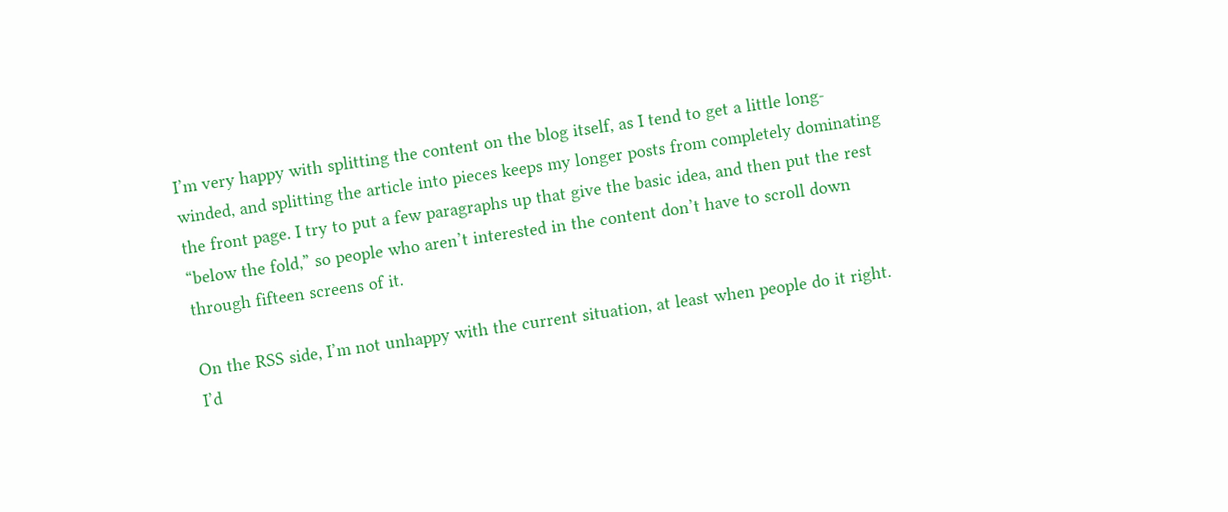I’m very happy with splitting the content on the blog itself, as I tend to get a little long-winded, and splitting the article into pieces keeps my longer posts from completely dominating the front page. I try to put a few paragraphs up that give the basic idea, and then put the rest “below the fold,” so people who aren’t interested in the content don’t have to scroll down through fifteen screens of it.

On the RSS side, I’m not unhappy with the current situation, at least when people do it right. I’d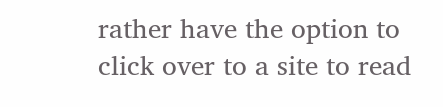rather have the option to click over to a site to read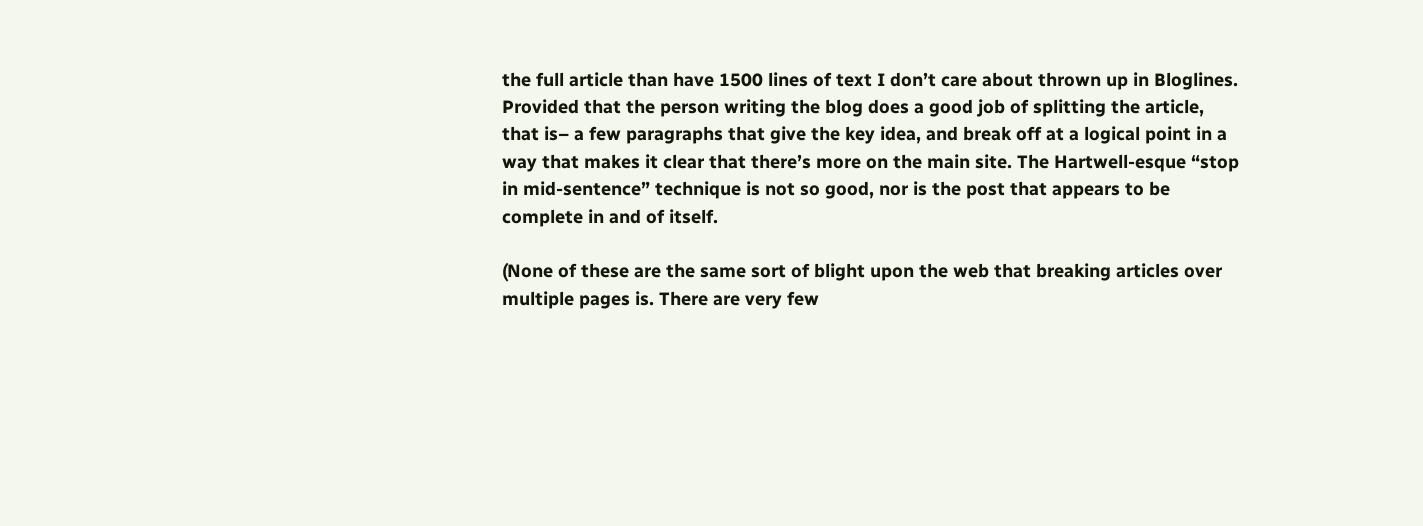the full article than have 1500 lines of text I don’t care about thrown up in Bloglines. Provided that the person writing the blog does a good job of splitting the article, that is– a few paragraphs that give the key idea, and break off at a logical point in a way that makes it clear that there’s more on the main site. The Hartwell-esque “stop in mid-sentence” technique is not so good, nor is the post that appears to be complete in and of itself.

(None of these are the same sort of blight upon the web that breaking articles over multiple pages is. There are very few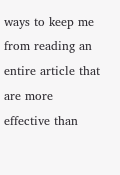ways to keep me from reading an entire article that are more effective than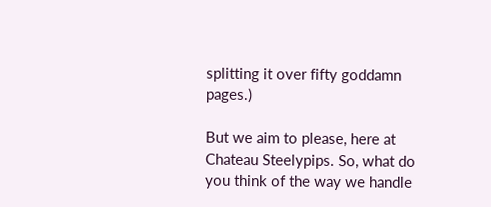splitting it over fifty goddamn pages.)

But we aim to please, here at Chateau Steelypips. So, what do you think of the way we handle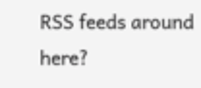RSS feeds around here?